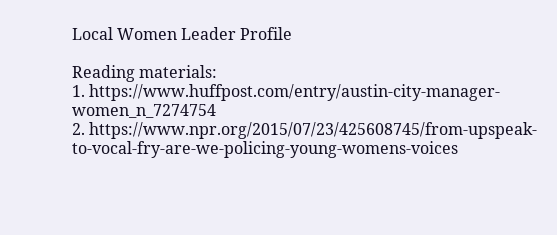Local Women Leader Profile

Reading materials:
1. https://www.huffpost.com/entry/austin-city-manager-women_n_7274754
2. https://www.npr.org/2015/07/23/425608745/from-upspeak-to-vocal-fry-are-we-policing-young-womens-voices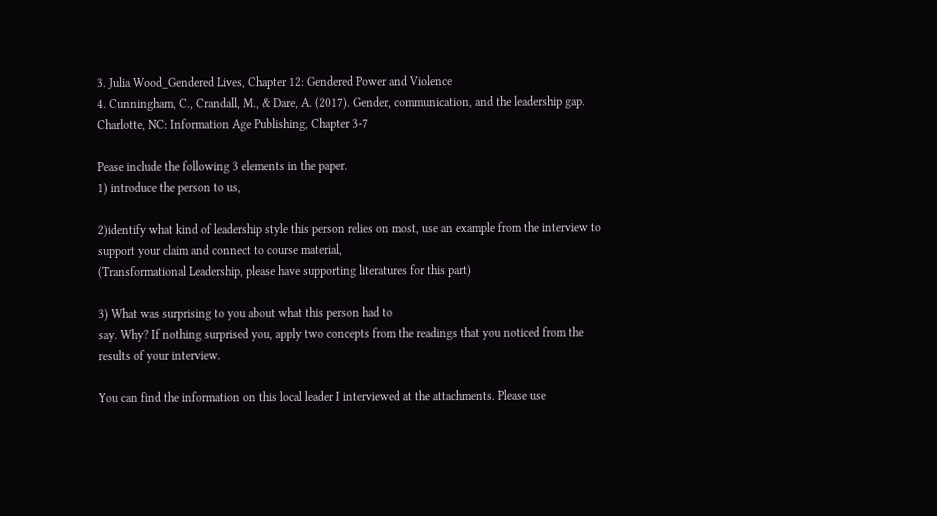3. Julia Wood_Gendered Lives, Chapter 12: Gendered Power and Violence
4. Cunningham, C., Crandall, M., & Dare, A. (2017). Gender, communication, and the leadership gap. Charlotte, NC: Information Age Publishing, Chapter 3-7

Pease include the following 3 elements in the paper.
1) introduce the person to us,

2)identify what kind of leadership style this person relies on most, use an example from the interview to support your claim and connect to course material,
(Transformational Leadership, please have supporting literatures for this part)

3) What was surprising to you about what this person had to
say. Why? If nothing surprised you, apply two concepts from the readings that you noticed from the results of your interview.

You can find the information on this local leader I interviewed at the attachments. Please use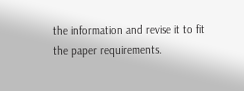the information and revise it to fit the paper requirements.